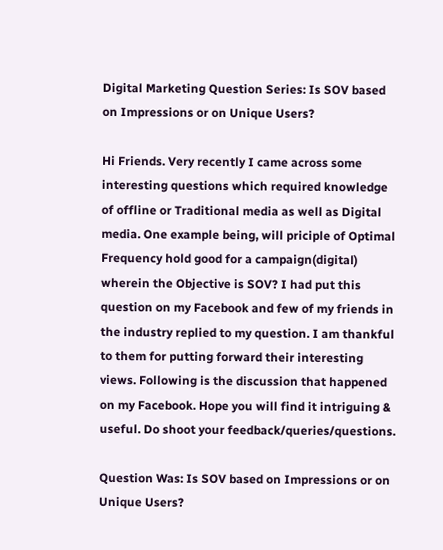Digital Marketing Question Series: Is SOV based on Impressions or on Unique Users?

Hi Friends. Very recently I came across some interesting questions which required knowledge of offline or Traditional media as well as Digital media. One example being, will priciple of Optimal Frequency hold good for a campaign(digital) wherein the Objective is SOV? I had put this question on my Facebook and few of my friends in the industry replied to my question. I am thankful to them for putting forward their interesting views. Following is the discussion that happened on my Facebook. Hope you will find it intriguing & useful. Do shoot your feedback/queries/questions.

Question Was: Is SOV based on Impressions or on Unique Users?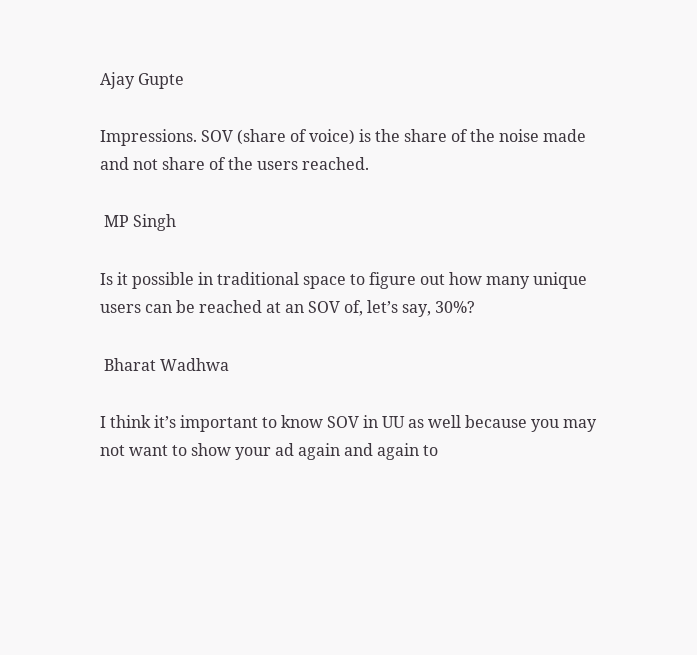Ajay Gupte

Impressions. SOV (share of voice) is the share of the noise made and not share of the users reached.

 MP Singh

Is it possible in traditional space to figure out how many unique users can be reached at an SOV of, let’s say, 30%?

 Bharat Wadhwa

I think it’s important to know SOV in UU as well because you may not want to show your ad again and again to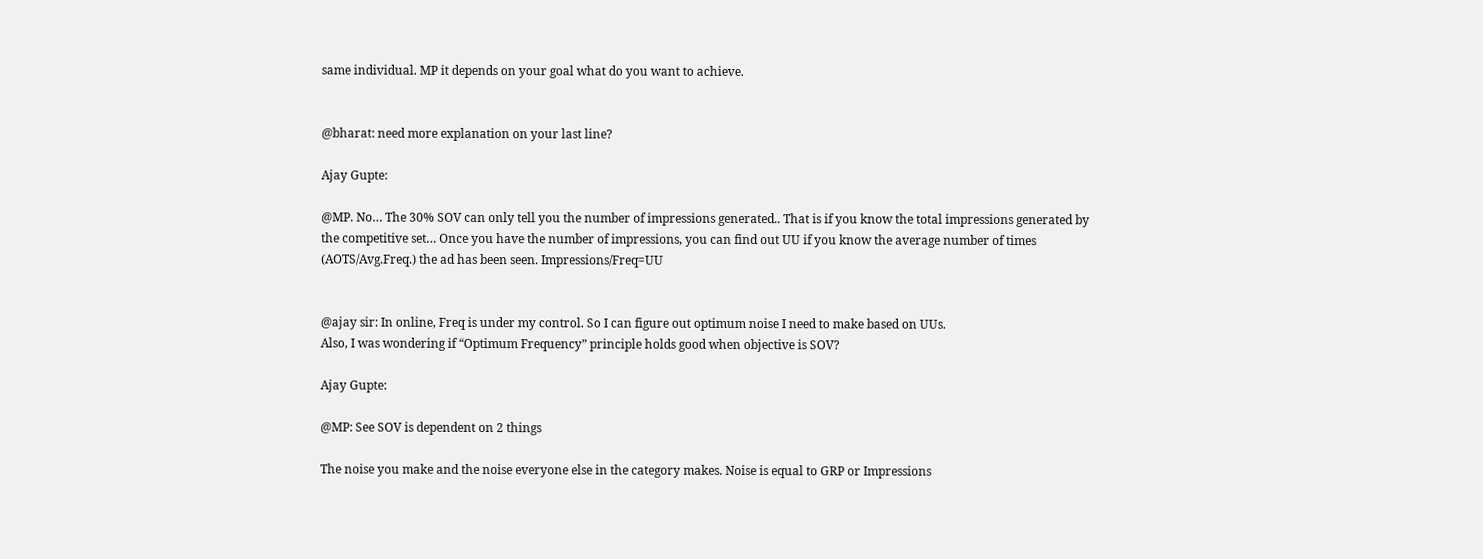same individual. MP it depends on your goal what do you want to achieve.


@bharat: need more explanation on your last line?

Ajay Gupte:

@MP. No… The 30% SOV can only tell you the number of impressions generated.. That is if you know the total impressions generated by the competitive set… Once you have the number of impressions, you can find out UU if you know the average number of times (AOTS/Avg.Freq.) the ad has been seen. Impressions/Freq=UU


@ajay sir: In online, Freq is under my control. So I can figure out optimum noise I need to make based on UUs.
Also, I was wondering if “Optimum Frequency” principle holds good when objective is SOV?

Ajay Gupte:

@MP: See SOV is dependent on 2 things

The noise you make and the noise everyone else in the category makes. Noise is equal to GRP or Impressions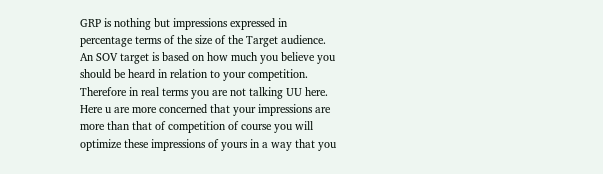GRP is nothing but impressions expressed in percentage terms of the size of the Target audience.  An SOV target is based on how much you believe you should be heard in relation to your competition.  Therefore in real terms you are not talking UU here. Here u are more concerned that your impressions are more than that of competition of course you will optimize these impressions of yours in a way that you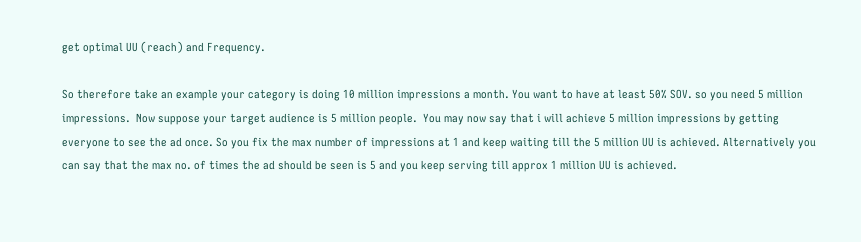get optimal UU (reach) and Frequency.

So therefore take an example your category is doing 10 million impressions a month. You want to have at least 50% SOV. so you need 5 million impressions.  Now suppose your target audience is 5 million people.  You may now say that i will achieve 5 million impressions by getting everyone to see the ad once. So you fix the max number of impressions at 1 and keep waiting till the 5 million UU is achieved. Alternatively you can say that the max no. of times the ad should be seen is 5 and you keep serving till approx 1 million UU is achieved.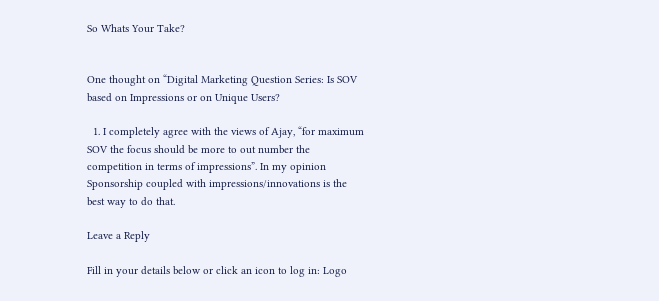So Whats Your Take?


One thought on “Digital Marketing Question Series: Is SOV based on Impressions or on Unique Users?

  1. I completely agree with the views of Ajay, “for maximum SOV the focus should be more to out number the competition in terms of impressions”. In my opinion Sponsorship coupled with impressions/innovations is the best way to do that.

Leave a Reply

Fill in your details below or click an icon to log in: Logo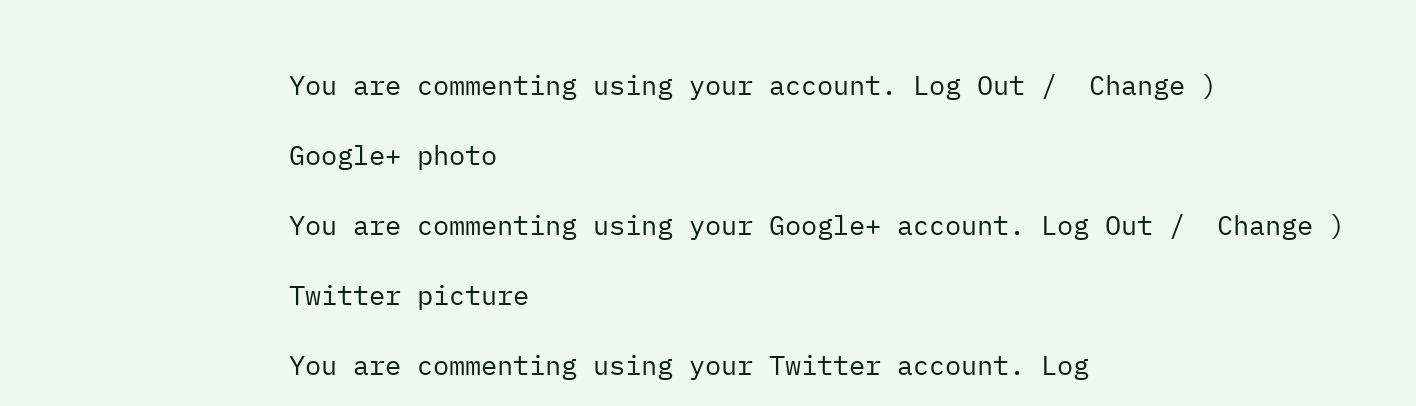You are commenting using your account. Log Out /  Change )

Google+ photo

You are commenting using your Google+ account. Log Out /  Change )

Twitter picture

You are commenting using your Twitter account. Log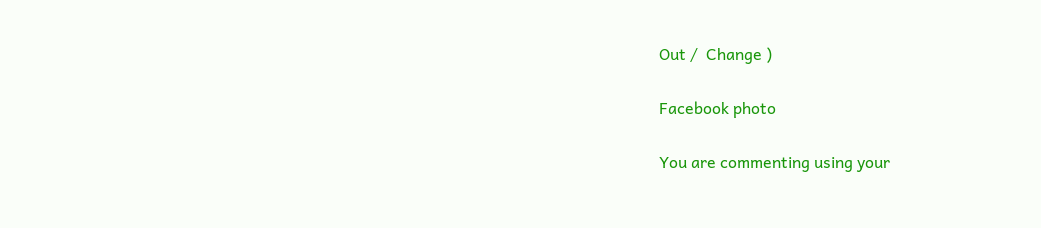Out /  Change )

Facebook photo

You are commenting using your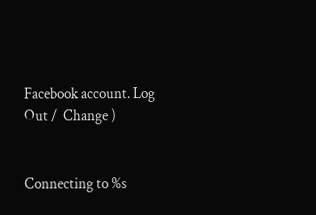Facebook account. Log Out /  Change )


Connecting to %s